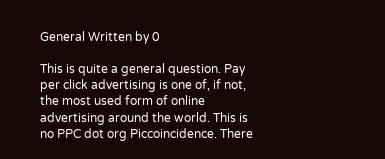General Written by 0

This is quite a general question. Pay per click advertising is one of, if not, the most used form of online advertising around the world. This is no PPC dot org Piccoincidence. There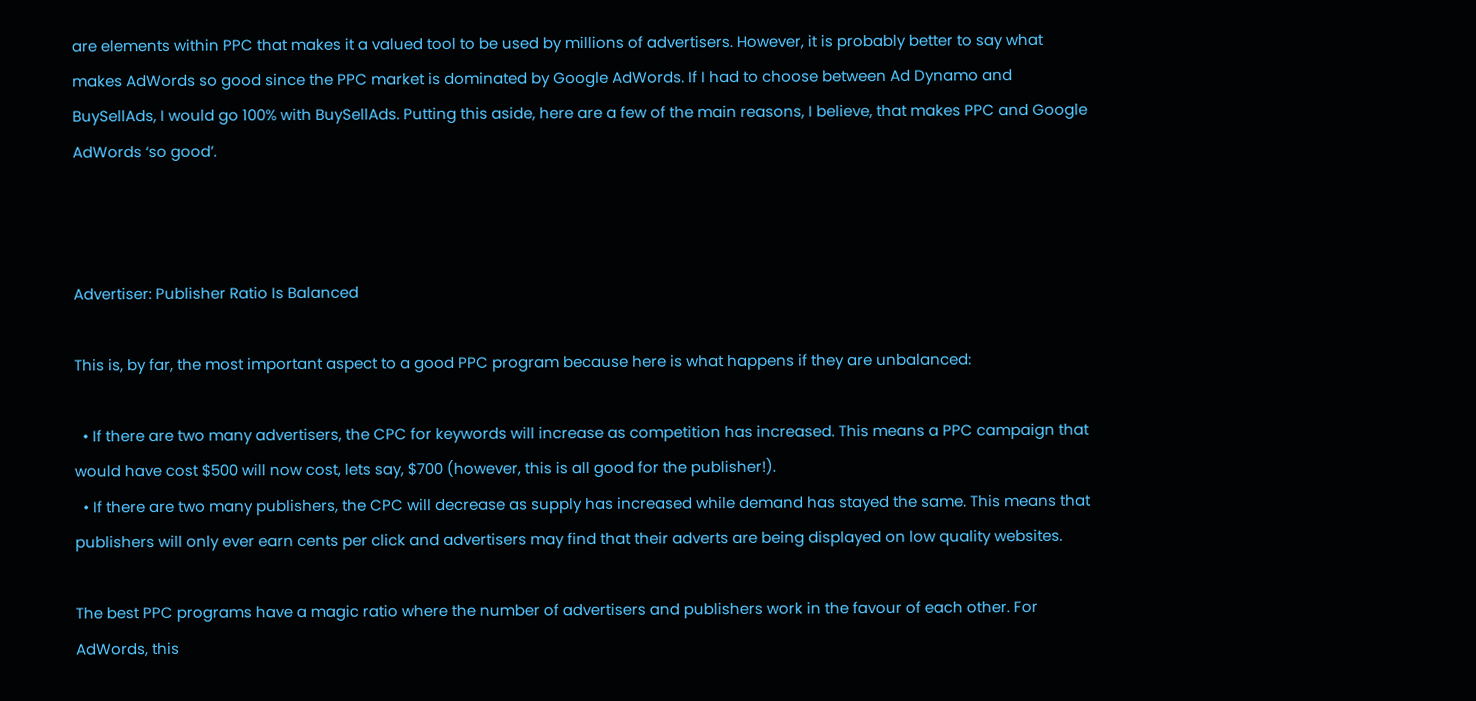are elements within PPC that makes it a valued tool to be used by millions of advertisers. However, it is probably better to say what makes AdWords so good since the PPC market is dominated by Google AdWords. If I had to choose between Ad Dynamo and BuySellAds, I would go 100% with BuySellAds. Putting this aside, here are a few of the main reasons, I believe, that makes PPC and Google AdWords ‘so good’.



Advertiser: Publisher Ratio Is Balanced

This is, by far, the most important aspect to a good PPC program because here is what happens if they are unbalanced:

  • If there are two many advertisers, the CPC for keywords will increase as competition has increased. This means a PPC campaign that would have cost $500 will now cost, lets say, $700 (however, this is all good for the publisher!).
  • If there are two many publishers, the CPC will decrease as supply has increased while demand has stayed the same. This means that publishers will only ever earn cents per click and advertisers may find that their adverts are being displayed on low quality websites.

The best PPC programs have a magic ratio where the number of advertisers and publishers work in the favour of each other. For AdWords, this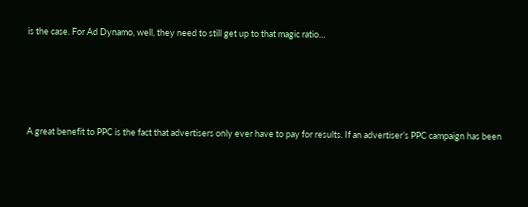is the case. For Ad Dynamo, well, they need to still get up to that magic ratio…




A great benefit to PPC is the fact that advertisers only ever have to pay for results. If an advertiser’s PPC campaign has been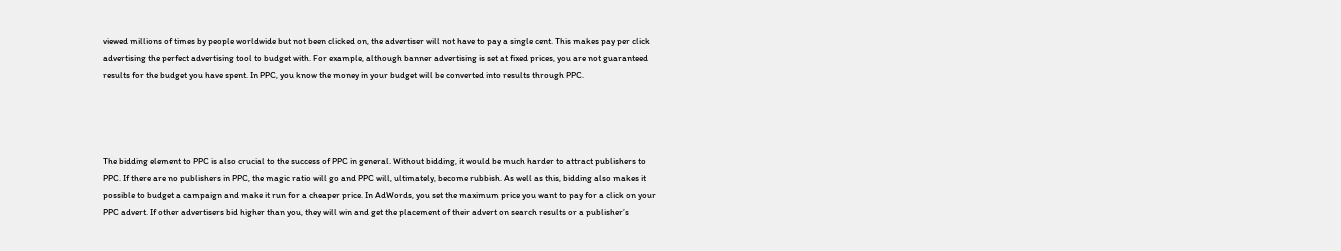viewed millions of times by people worldwide but not been clicked on, the advertiser will not have to pay a single cent. This makes pay per click advertising the perfect advertising tool to budget with. For example, although banner advertising is set at fixed prices, you are not guaranteed results for the budget you have spent. In PPC, you know the money in your budget will be converted into results through PPC.




The bidding element to PPC is also crucial to the success of PPC in general. Without bidding, it would be much harder to attract publishers to PPC. If there are no publishers in PPC, the magic ratio will go and PPC will, ultimately, become rubbish. As well as this, bidding also makes it possible to budget a campaign and make it run for a cheaper price. In AdWords, you set the maximum price you want to pay for a click on your PPC advert. If other advertisers bid higher than you, they will win and get the placement of their advert on search results or a publisher’s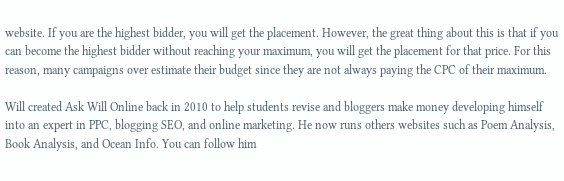website. If you are the highest bidder, you will get the placement. However, the great thing about this is that if you can become the highest bidder without reaching your maximum, you will get the placement for that price. For this reason, many campaigns over estimate their budget since they are not always paying the CPC of their maximum.

Will created Ask Will Online back in 2010 to help students revise and bloggers make money developing himself into an expert in PPC, blogging SEO, and online marketing. He now runs others websites such as Poem Analysis, Book Analysis, and Ocean Info. You can follow him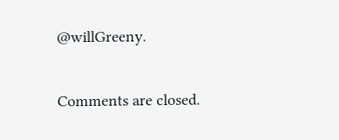@willGreeny.

Comments are closed.